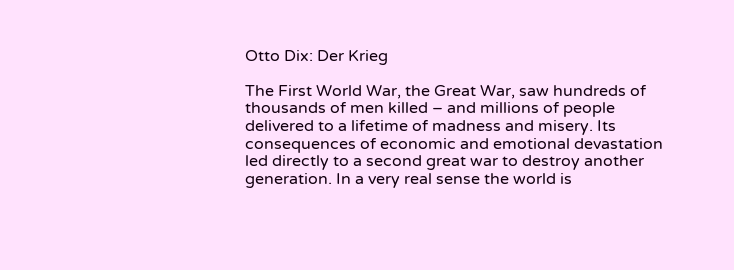Otto Dix: Der Krieg

The First World War, the Great War, saw hundreds of thousands of men killed – and millions of people delivered to a lifetime of madness and misery. Its consequences of economic and emotional devastation led directly to a second great war to destroy another generation. In a very real sense the world is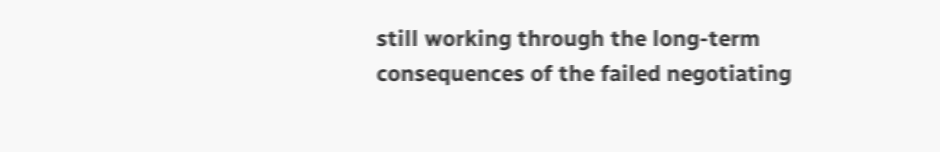still working through the long-term consequences of the failed negotiating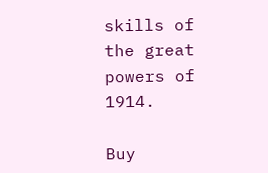skills of the great powers of 1914.

Buy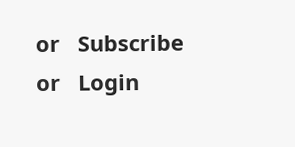or   Subscribe   or   Login